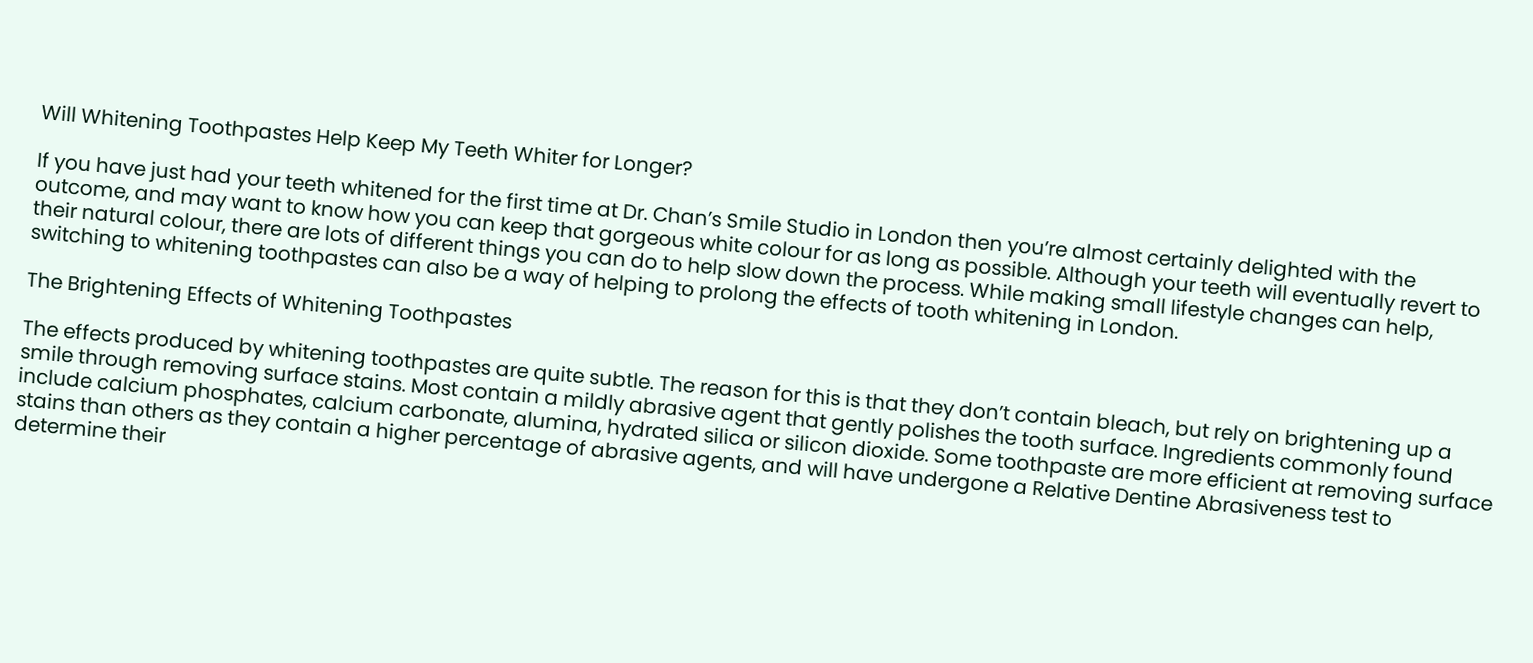Will Whitening Toothpastes Help Keep My Teeth Whiter for Longer?

If you have just had your teeth whitened for the first time at Dr. Chan’s Smile Studio in London then you’re almost certainly delighted with the outcome, and may want to know how you can keep that gorgeous white colour for as long as possible. Although your teeth will eventually revert to their natural colour, there are lots of different things you can do to help slow down the process. While making small lifestyle changes can help, switching to whitening toothpastes can also be a way of helping to prolong the effects of tooth whitening in London.

The Brightening Effects of Whitening Toothpastes

The effects produced by whitening toothpastes are quite subtle. The reason for this is that they don’t contain bleach, but rely on brightening up a smile through removing surface stains. Most contain a mildly abrasive agent that gently polishes the tooth surface. Ingredients commonly found include calcium phosphates, calcium carbonate, alumina, hydrated silica or silicon dioxide. Some toothpaste are more efficient at removing surface stains than others as they contain a higher percentage of abrasive agents, and will have undergone a Relative Dentine Abrasiveness test to determine their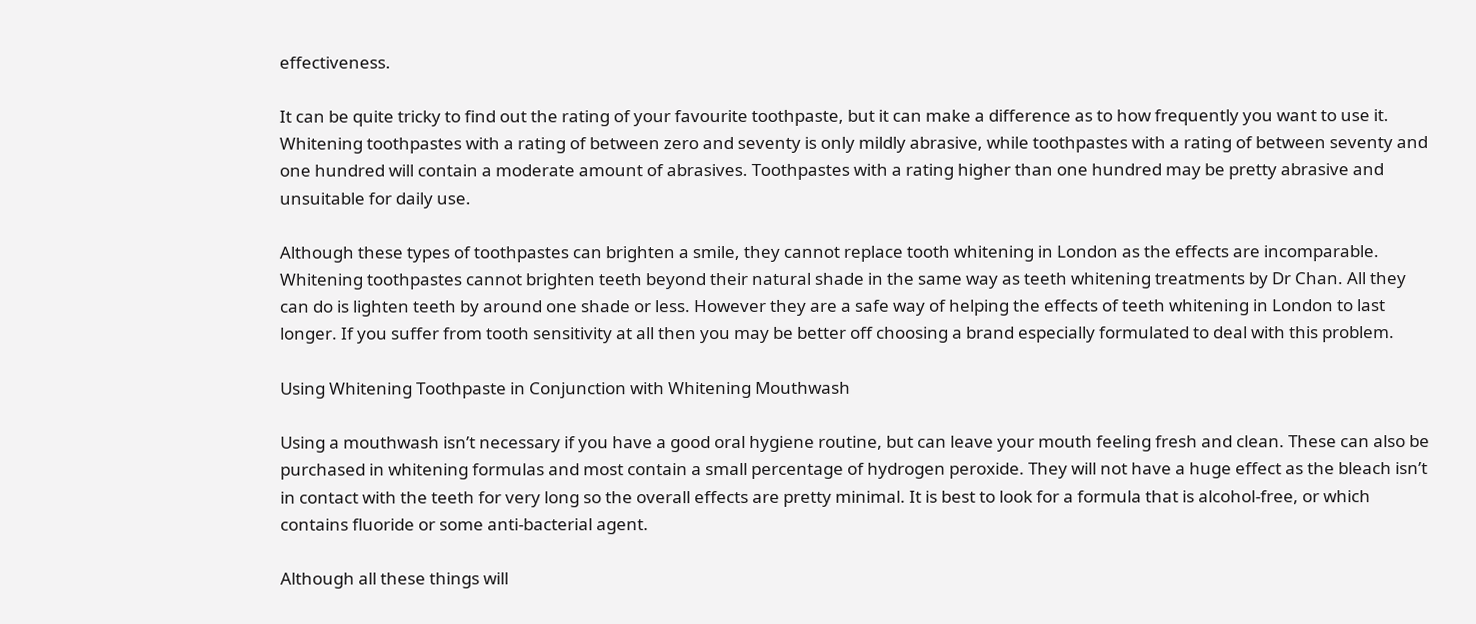effectiveness.

It can be quite tricky to find out the rating of your favourite toothpaste, but it can make a difference as to how frequently you want to use it. Whitening toothpastes with a rating of between zero and seventy is only mildly abrasive, while toothpastes with a rating of between seventy and one hundred will contain a moderate amount of abrasives. Toothpastes with a rating higher than one hundred may be pretty abrasive and unsuitable for daily use.

Although these types of toothpastes can brighten a smile, they cannot replace tooth whitening in London as the effects are incomparable. Whitening toothpastes cannot brighten teeth beyond their natural shade in the same way as teeth whitening treatments by Dr Chan. All they can do is lighten teeth by around one shade or less. However they are a safe way of helping the effects of teeth whitening in London to last longer. If you suffer from tooth sensitivity at all then you may be better off choosing a brand especially formulated to deal with this problem.

Using Whitening Toothpaste in Conjunction with Whitening Mouthwash

Using a mouthwash isn’t necessary if you have a good oral hygiene routine, but can leave your mouth feeling fresh and clean. These can also be purchased in whitening formulas and most contain a small percentage of hydrogen peroxide. They will not have a huge effect as the bleach isn’t in contact with the teeth for very long so the overall effects are pretty minimal. It is best to look for a formula that is alcohol-free, or which contains fluoride or some anti-bacterial agent.

Although all these things will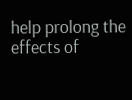help prolong the effects of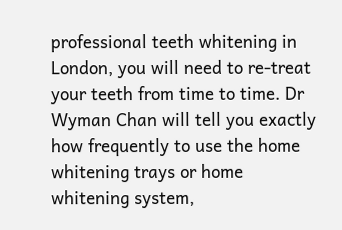professional teeth whitening in London, you will need to re-treat your teeth from time to time. Dr Wyman Chan will tell you exactly how frequently to use the home whitening trays or home whitening system,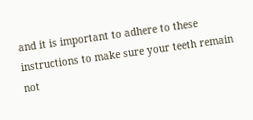and it is important to adhere to these instructions to make sure your teeth remain not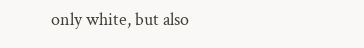only white, but also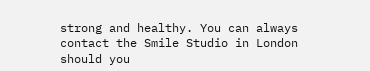strong and healthy. You can always contact the Smile Studio in London should you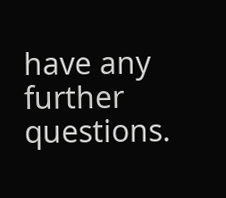have any further questions.